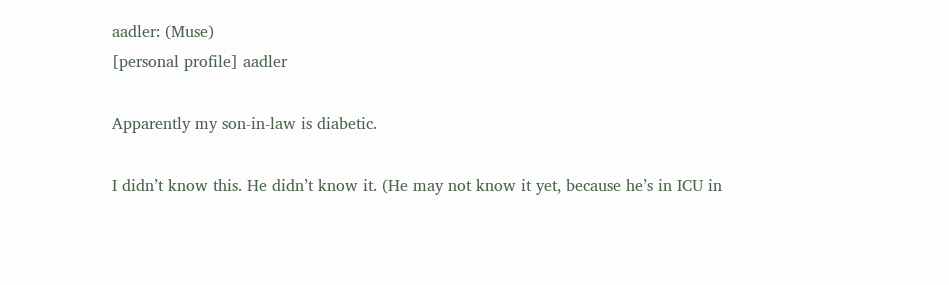aadler: (Muse)
[personal profile] aadler

Apparently my son-in-law is diabetic.

I didn’t know this. He didn’t know it. (He may not know it yet, because he’s in ICU in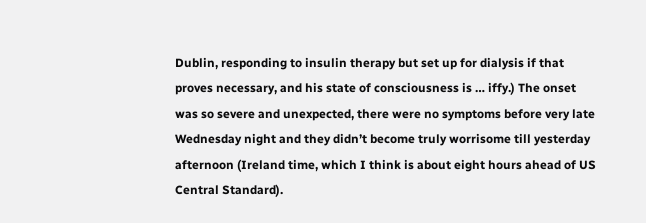Dublin, responding to insulin therapy but set up for dialysis if that proves necessary, and his state of consciousness is … iffy.) The onset was so severe and unexpected, there were no symptoms before very late Wednesday night and they didn’t become truly worrisome till yesterday afternoon (Ireland time, which I think is about eight hours ahead of US Central Standard).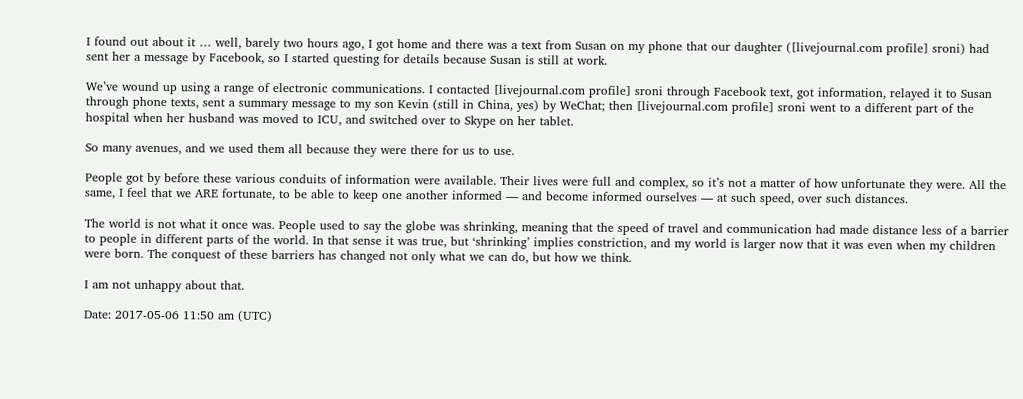I found out about it … well, barely two hours ago, I got home and there was a text from Susan on my phone that our daughter ([livejournal.com profile] sroni) had sent her a message by Facebook, so I started questing for details because Susan is still at work.

We’ve wound up using a range of electronic communications. I contacted [livejournal.com profile] sroni through Facebook text, got information, relayed it to Susan through phone texts, sent a summary message to my son Kevin (still in China, yes) by WeChat; then [livejournal.com profile] sroni went to a different part of the hospital when her husband was moved to ICU, and switched over to Skype on her tablet.

So many avenues, and we used them all because they were there for us to use.

People got by before these various conduits of information were available. Their lives were full and complex, so it’s not a matter of how unfortunate they were. All the same, I feel that we ARE fortunate, to be able to keep one another informed — and become informed ourselves — at such speed, over such distances.

The world is not what it once was. People used to say the globe was shrinking, meaning that the speed of travel and communication had made distance less of a barrier to people in different parts of the world. In that sense it was true, but ‘shrinking’ implies constriction, and my world is larger now that it was even when my children were born. The conquest of these barriers has changed not only what we can do, but how we think.

I am not unhappy about that.

Date: 2017-05-06 11:50 am (UTC)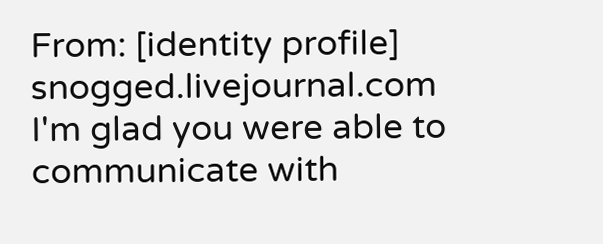From: [identity profile] snogged.livejournal.com
I'm glad you were able to communicate with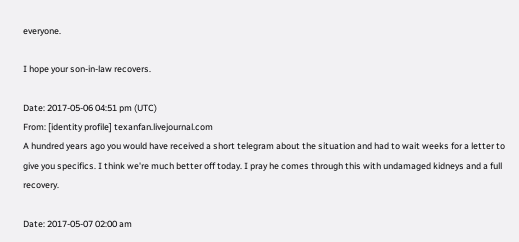everyone.

I hope your son-in-law recovers.

Date: 2017-05-06 04:51 pm (UTC)
From: [identity profile] texanfan.livejournal.com
A hundred years ago you would have received a short telegram about the situation and had to wait weeks for a letter to give you specifics. I think we're much better off today. I pray he comes through this with undamaged kidneys and a full recovery.

Date: 2017-05-07 02:00 am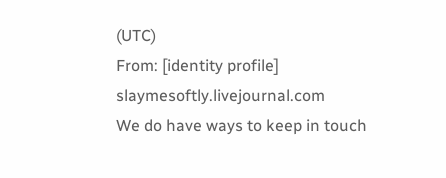(UTC)
From: [identity profile] slaymesoftly.livejournal.com
We do have ways to keep in touch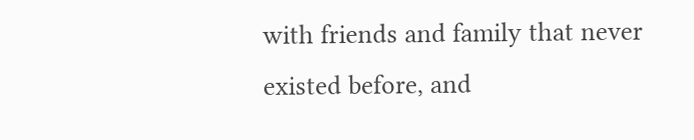with friends and family that never existed before, and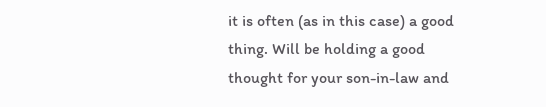it is often (as in this case) a good thing. Will be holding a good thought for your son-in-law and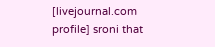[livejournal.com profile] sroni that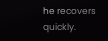he recovers quickly.